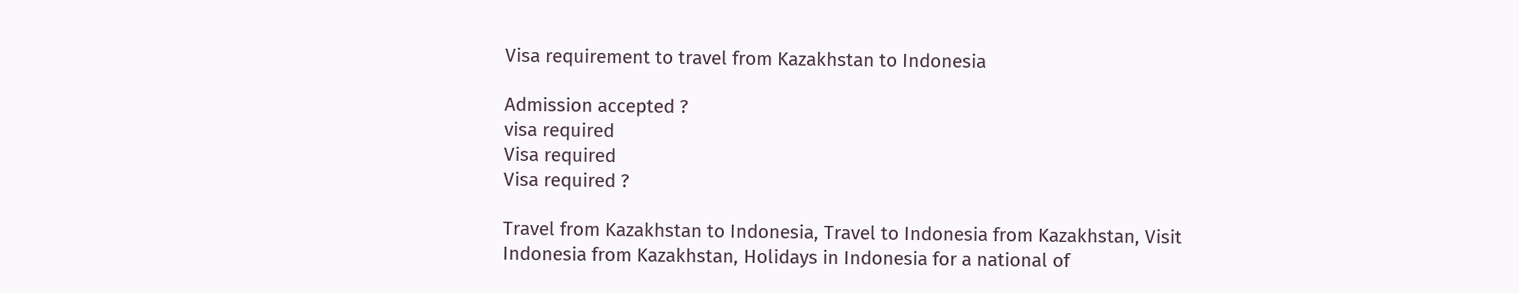Visa requirement to travel from Kazakhstan to Indonesia

Admission accepted ?
visa required
Visa required
Visa required ?

Travel from Kazakhstan to Indonesia, Travel to Indonesia from Kazakhstan, Visit Indonesia from Kazakhstan, Holidays in Indonesia for a national of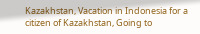Kazakhstan, Vacation in Indonesia for a citizen of Kazakhstan, Going to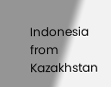Indonesia from Kazakhstan